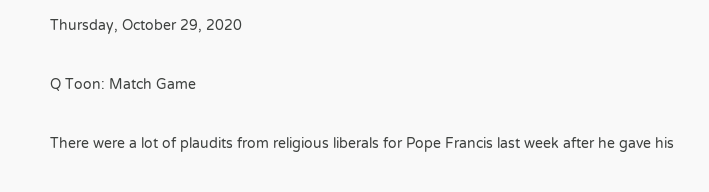Thursday, October 29, 2020

Q Toon: Match Game

There were a lot of plaudits from religious liberals for Pope Francis last week after he gave his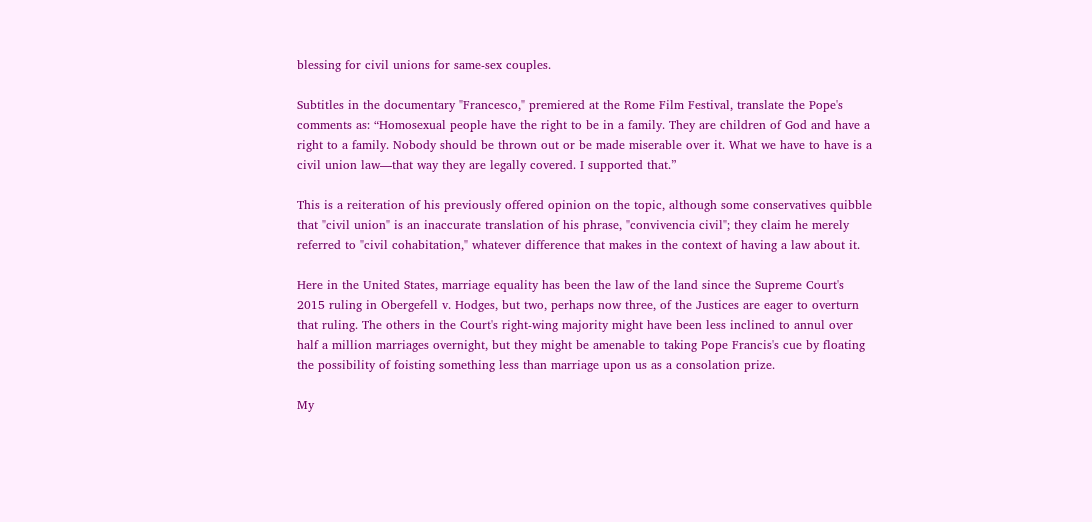blessing for civil unions for same-sex couples.

Subtitles in the documentary "Francesco," premiered at the Rome Film Festival, translate the Pope's comments as: “Homosexual people have the right to be in a family. They are children of God and have a right to a family. Nobody should be thrown out or be made miserable over it. What we have to have is a civil union law—that way they are legally covered. I supported that.”

This is a reiteration of his previously offered opinion on the topic, although some conservatives quibble that "civil union" is an inaccurate translation of his phrase, "convivencia civil"; they claim he merely referred to "civil cohabitation," whatever difference that makes in the context of having a law about it.

Here in the United States, marriage equality has been the law of the land since the Supreme Court's 2015 ruling in Obergefell v. Hodges, but two, perhaps now three, of the Justices are eager to overturn that ruling. The others in the Court's right-wing majority might have been less inclined to annul over half a million marriages overnight, but they might be amenable to taking Pope Francis's cue by floating the possibility of foisting something less than marriage upon us as a consolation prize.

My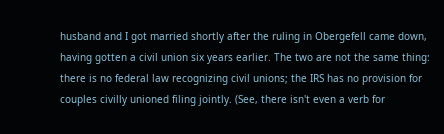husband and I got married shortly after the ruling in Obergefell came down, having gotten a civil union six years earlier. The two are not the same thing: there is no federal law recognizing civil unions; the IRS has no provision for couples civilly unioned filing jointly. (See, there isn't even a verb for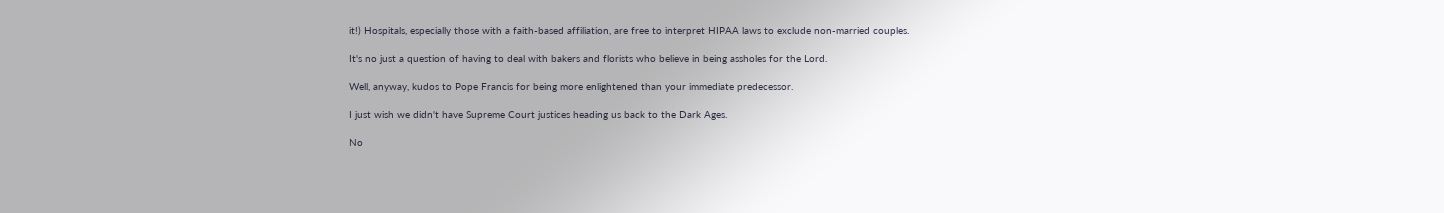it!) Hospitals, especially those with a faith-based affiliation, are free to interpret HIPAA laws to exclude non-married couples.

It's no just a question of having to deal with bakers and florists who believe in being assholes for the Lord.

Well, anyway, kudos to Pope Francis for being more enlightened than your immediate predecessor.

I just wish we didn't have Supreme Court justices heading us back to the Dark Ages.

No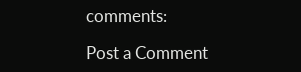comments:

Post a Comment